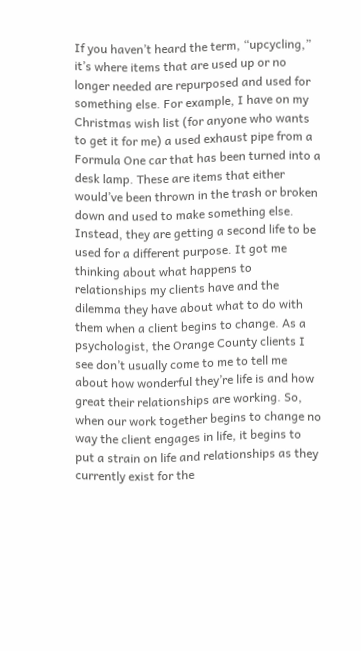If you haven’t heard the term, “upcycling,” it’s where items that are used up or no longer needed are repurposed and used for something else. For example, I have on my Christmas wish list (for anyone who wants to get it for me) a used exhaust pipe from a Formula One car that has been turned into a desk lamp. These are items that either would’ve been thrown in the trash or broken down and used to make something else. Instead, they are getting a second life to be used for a different purpose. It got me thinking about what happens to relationships my clients have and the dilemma they have about what to do with them when a client begins to change. As a psychologist, the Orange County clients I see don’t usually come to me to tell me about how wonderful they’re life is and how great their relationships are working. So, when our work together begins to change no way the client engages in life, it begins to put a strain on life and relationships as they currently exist for the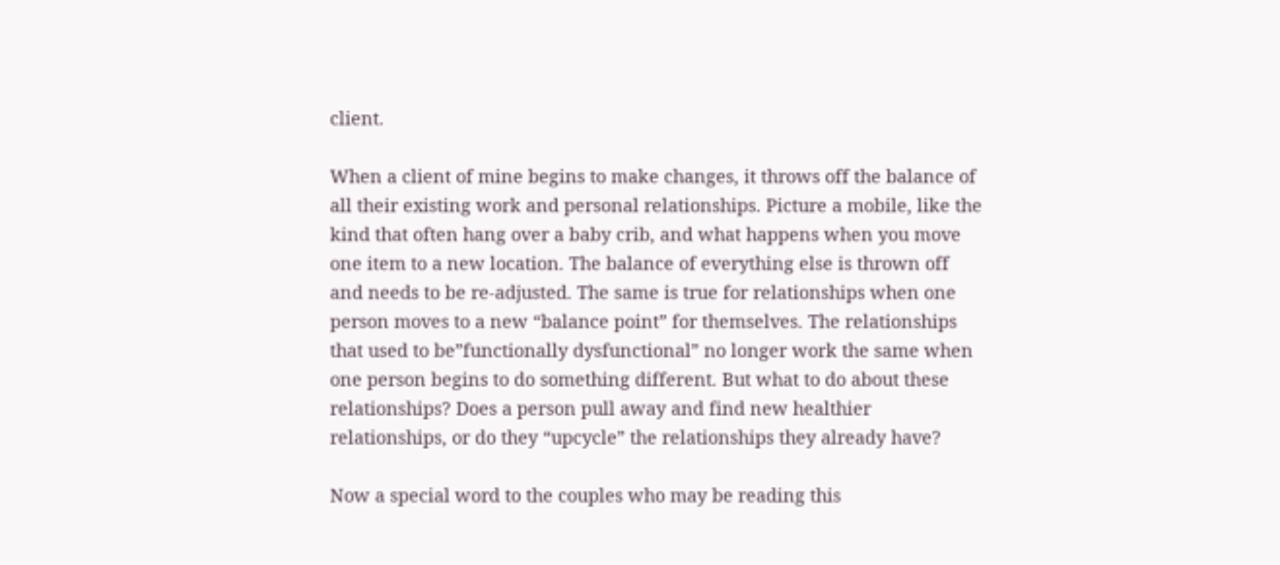client.

When a client of mine begins to make changes, it throws off the balance of all their existing work and personal relationships. Picture a mobile, like the kind that often hang over a baby crib, and what happens when you move one item to a new location. The balance of everything else is thrown off and needs to be re-adjusted. The same is true for relationships when one person moves to a new “balance point” for themselves. The relationships that used to be”functionally dysfunctional” no longer work the same when one person begins to do something different. But what to do about these relationships? Does a person pull away and find new healthier relationships, or do they “upcycle” the relationships they already have?

Now a special word to the couples who may be reading this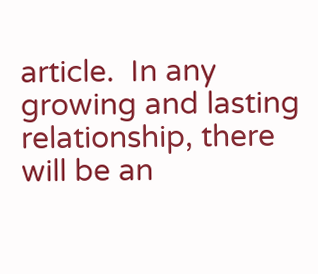article.  In any growing and lasting relationship, there will be an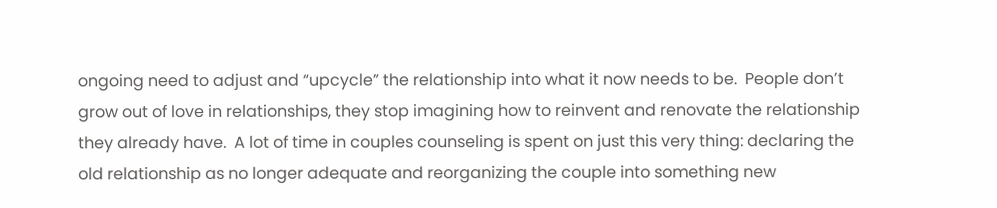ongoing need to adjust and “upcycle” the relationship into what it now needs to be.  People don’t grow out of love in relationships, they stop imagining how to reinvent and renovate the relationship they already have.  A lot of time in couples counseling is spent on just this very thing: declaring the old relationship as no longer adequate and reorganizing the couple into something new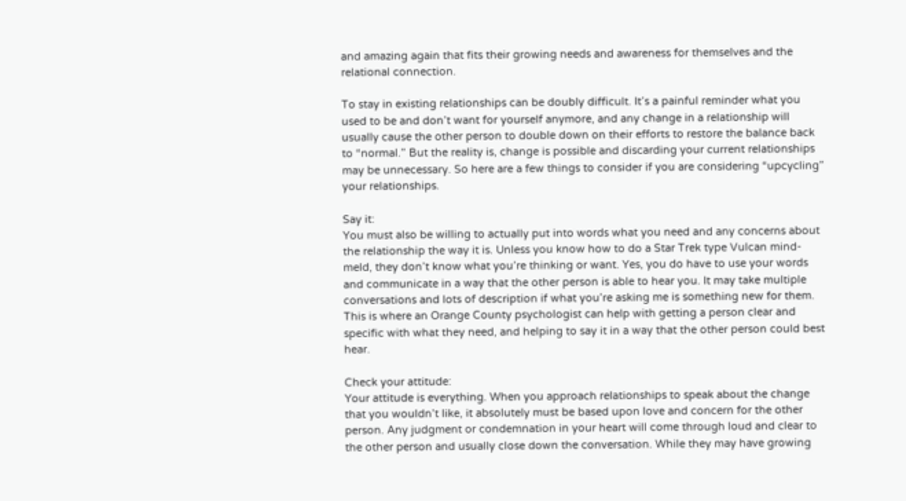and amazing again that fits their growing needs and awareness for themselves and the relational connection.

To stay in existing relationships can be doubly difficult. It’s a painful reminder what you used to be and don’t want for yourself anymore, and any change in a relationship will usually cause the other person to double down on their efforts to restore the balance back to “normal.” But the reality is, change is possible and discarding your current relationships may be unnecessary. So here are a few things to consider if you are considering “upcycling” your relationships.

Say it:
You must also be willing to actually put into words what you need and any concerns about the relationship the way it is. Unless you know how to do a Star Trek type Vulcan mind-meld, they don’t know what you’re thinking or want. Yes, you do have to use your words and communicate in a way that the other person is able to hear you. It may take multiple conversations and lots of description if what you’re asking me is something new for them.  This is where an Orange County psychologist can help with getting a person clear and specific with what they need, and helping to say it in a way that the other person could best hear.

Check your attitude:
Your attitude is everything. When you approach relationships to speak about the change that you wouldn’t like, it absolutely must be based upon love and concern for the other person. Any judgment or condemnation in your heart will come through loud and clear to the other person and usually close down the conversation. While they may have growing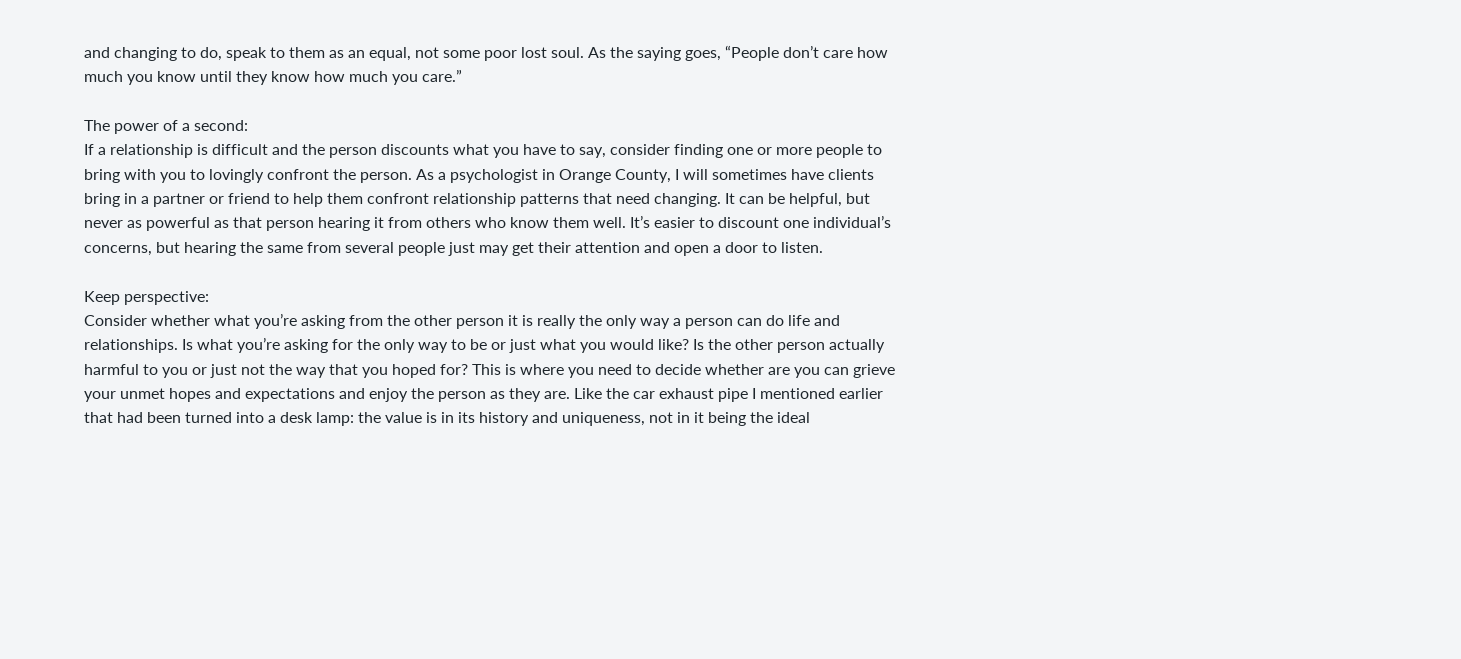and changing to do, speak to them as an equal, not some poor lost soul. As the saying goes, “People don’t care how much you know until they know how much you care.”

The power of a second:
If a relationship is difficult and the person discounts what you have to say, consider finding one or more people to bring with you to lovingly confront the person. As a psychologist in Orange County, I will sometimes have clients bring in a partner or friend to help them confront relationship patterns that need changing. It can be helpful, but never as powerful as that person hearing it from others who know them well. It’s easier to discount one individual’s concerns, but hearing the same from several people just may get their attention and open a door to listen.

Keep perspective:
Consider whether what you’re asking from the other person it is really the only way a person can do life and relationships. Is what you’re asking for the only way to be or just what you would like? Is the other person actually harmful to you or just not the way that you hoped for? This is where you need to decide whether are you can grieve your unmet hopes and expectations and enjoy the person as they are. Like the car exhaust pipe I mentioned earlier that had been turned into a desk lamp: the value is in its history and uniqueness, not in it being the ideal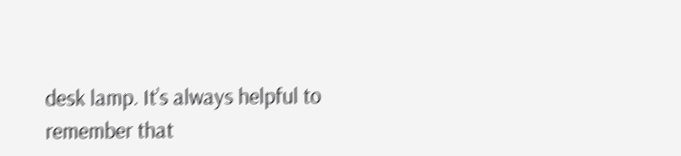desk lamp. It’s always helpful to remember that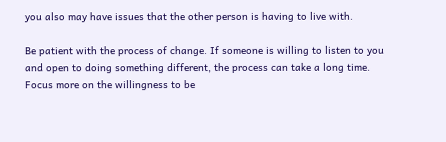you also may have issues that the other person is having to live with.

Be patient with the process of change. If someone is willing to listen to you and open to doing something different, the process can take a long time. Focus more on the willingness to be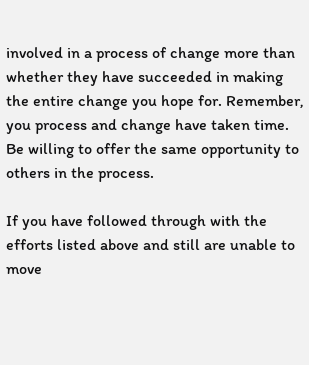involved in a process of change more than whether they have succeeded in making the entire change you hope for. Remember, you process and change have taken time. Be willing to offer the same opportunity to others in the process.

If you have followed through with the efforts listed above and still are unable to move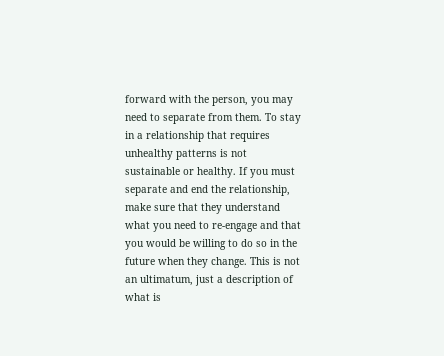forward with the person, you may need to separate from them. To stay in a relationship that requires unhealthy patterns is not sustainable or healthy. If you must separate and end the relationship, make sure that they understand what you need to re-engage and that you would be willing to do so in the future when they change. This is not an ultimatum, just a description of what is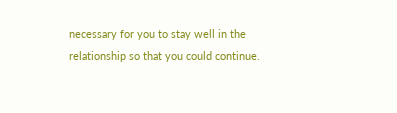necessary for you to stay well in the relationship so that you could continue.